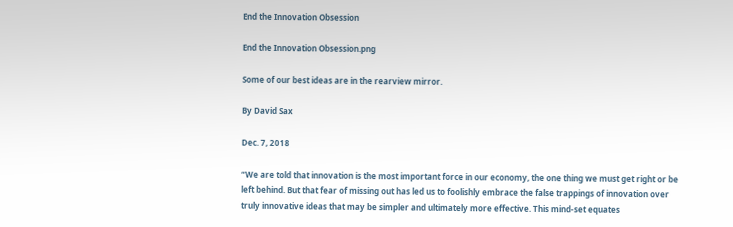End the Innovation Obsession

End the Innovation Obsession.png

Some of our best ideas are in the rearview mirror.

By David Sax

Dec. 7, 2018

“We are told that innovation is the most important force in our economy, the one thing we must get right or be left behind. But that fear of missing out has led us to foolishly embrace the false trappings of innovation over truly innovative ideas that may be simpler and ultimately more effective. This mind-set equates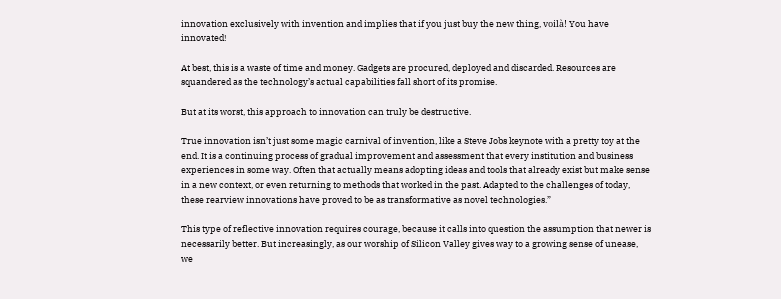innovation exclusively with invention and implies that if you just buy the new thing, voilà! You have innovated!

At best, this is a waste of time and money. Gadgets are procured, deployed and discarded. Resources are squandered as the technology’s actual capabilities fall short of its promise.

But at its worst, this approach to innovation can truly be destructive.

True innovation isn’t just some magic carnival of invention, like a Steve Jobs keynote with a pretty toy at the end. It is a continuing process of gradual improvement and assessment that every institution and business experiences in some way. Often that actually means adopting ideas and tools that already exist but make sense in a new context, or even returning to methods that worked in the past. Adapted to the challenges of today, these rearview innovations have proved to be as transformative as novel technologies.”

This type of reflective innovation requires courage, because it calls into question the assumption that newer is necessarily better. But increasingly, as our worship of Silicon Valley gives way to a growing sense of unease, we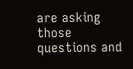are asking those questions and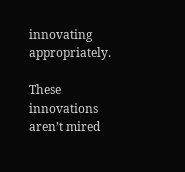innovating appropriately.

These innovations aren’t mired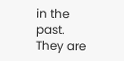in the past. They are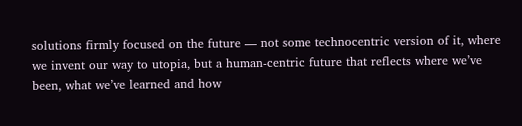solutions firmly focused on the future — not some technocentric version of it, where we invent our way to utopia, but a human-centric future that reflects where we’ve been, what we’ve learned and how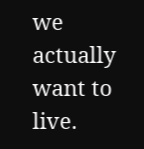we actually want to live.